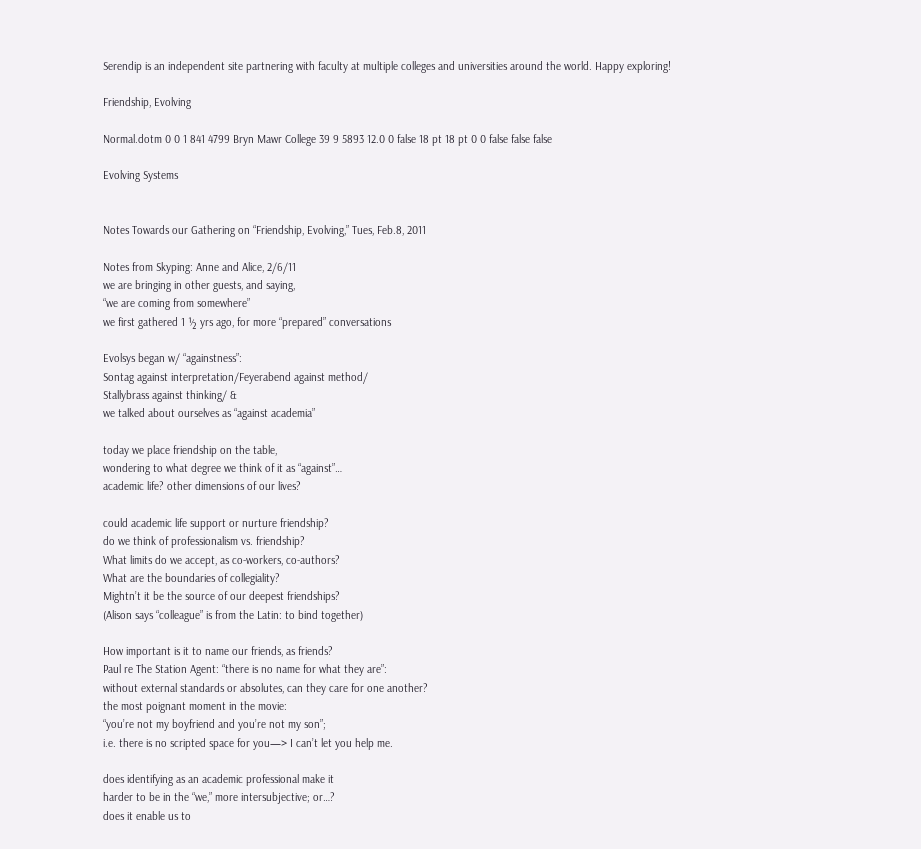Serendip is an independent site partnering with faculty at multiple colleges and universities around the world. Happy exploring!

Friendship, Evolving

Normal.dotm 0 0 1 841 4799 Bryn Mawr College 39 9 5893 12.0 0 false 18 pt 18 pt 0 0 false false false

Evolving Systems


Notes Towards our Gathering on “Friendship, Evolving,” Tues, Feb.8, 2011

Notes from Skyping: Anne and Alice, 2/6/11
we are bringing in other guests, and saying,
“we are coming from somewhere”
we first gathered 1 ½ yrs ago, for more “prepared” conversations

Evolsys began w/ “againstness”:
Sontag against interpretation/Feyerabend against method/
Stallybrass against thinking/ &
we talked about ourselves as “against academia”

today we place friendship on the table,
wondering to what degree we think of it as “against”…
academic life? other dimensions of our lives?

could academic life support or nurture friendship?
do we think of professionalism vs. friendship?
What limits do we accept, as co-workers, co-authors?
What are the boundaries of collegiality?
Mightn’t it be the source of our deepest friendships?
(Alison says “colleague” is from the Latin: to bind together)

How important is it to name our friends, as friends?
Paul re The Station Agent: “there is no name for what they are”:
without external standards or absolutes, can they care for one another?
the most poignant moment in the movie:
“you’re not my boyfriend and you’re not my son”;
i.e. there is no scripted space for you—> I can’t let you help me.

does identifying as an academic professional make it
harder to be in the “we,” more intersubjective; or…?
does it enable us to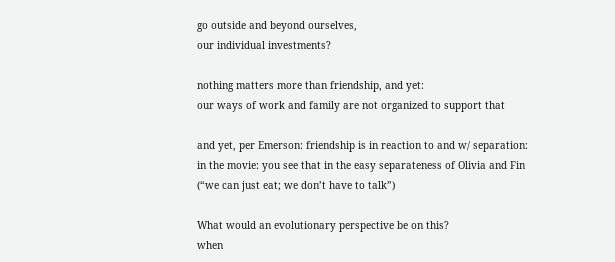go outside and beyond ourselves,
our individual investments?

nothing matters more than friendship, and yet:
our ways of work and family are not organized to support that

and yet, per Emerson: friendship is in reaction to and w/ separation:
in the movie: you see that in the easy separateness of Olivia and Fin
(“we can just eat; we don’t have to talk”)

What would an evolutionary perspective be on this?
when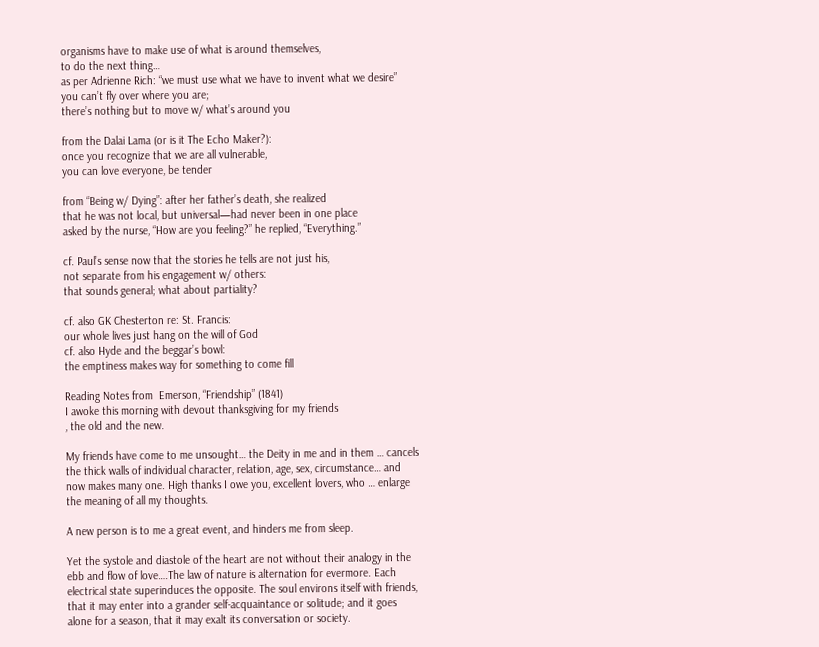organisms have to make use of what is around themselves,
to do the next thing…
as per Adrienne Rich: “we must use what we have to invent what we desire”
you can’t fly over where you are;
there’s nothing but to move w/ what’s around you

from the Dalai Lama (or is it The Echo Maker?):
once you recognize that we are all vulnerable,
you can love everyone, be tender

from “Being w/ Dying”: after her father’s death, she realized
that he was not local, but universal—had never been in one place
asked by the nurse, “How are you feeling?” he replied, “Everything.”

cf. Paul’s sense now that the stories he tells are not just his,
not separate from his engagement w/ others:
that sounds general; what about partiality?

cf. also GK Chesterton re: St. Francis:
our whole lives just hang on the will of God
cf. also Hyde and the beggar’s bowl:
the emptiness makes way for something to come fill

Reading Notes from  Emerson, “Friendship” (1841)
I awoke this morning with devout thanksgiving for my friends
, the old and the new.

My friends have come to me unsought… the Deity in me and in them … cancels the thick walls of individual character, relation, age, sex, circumstance… and now makes many one. High thanks I owe you, excellent lovers, who … enlarge the meaning of all my thoughts.

A new person is to me a great event, and hinders me from sleep.

Yet the systole and diastole of the heart are not without their analogy in the ebb and flow of love….The law of nature is alternation for evermore. Each electrical state superinduces the opposite. The soul environs itself with friends, that it may enter into a grander self-acquaintance or solitude; and it goes alone for a season, that it may exalt its conversation or society.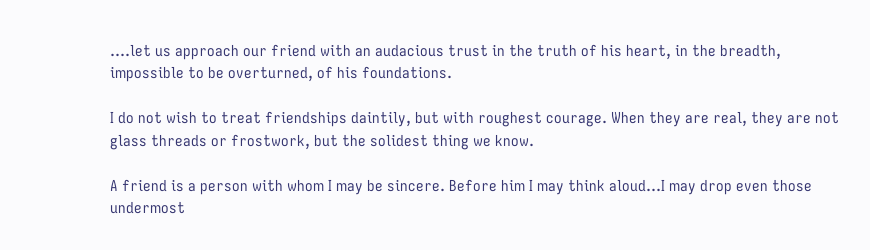….let us approach our friend with an audacious trust in the truth of his heart, in the breadth, impossible to be overturned, of his foundations.

I do not wish to treat friendships daintily, but with roughest courage. When they are real, they are not glass threads or frostwork, but the solidest thing we know.

A friend is a person with whom I may be sincere. Before him I may think aloud…I may drop even those undermost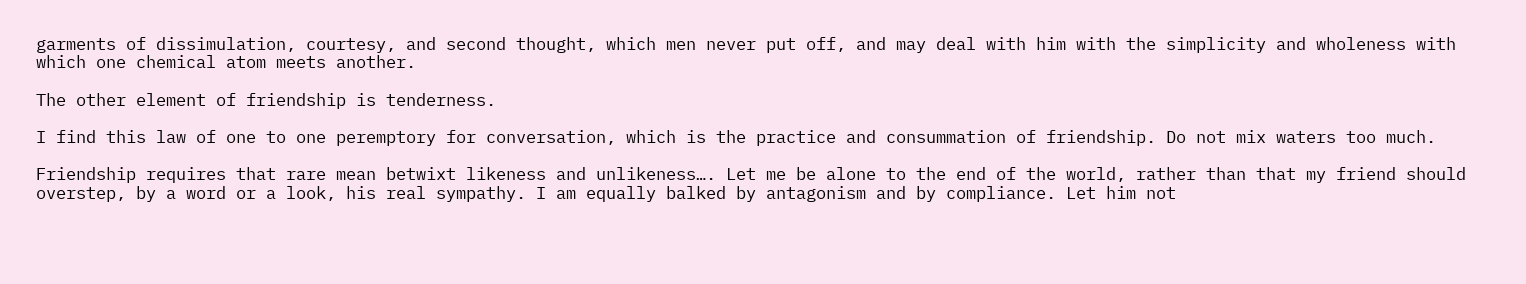garments of dissimulation, courtesy, and second thought, which men never put off, and may deal with him with the simplicity and wholeness with which one chemical atom meets another.

The other element of friendship is tenderness.

I find this law of one to one peremptory for conversation, which is the practice and consummation of friendship. Do not mix waters too much.

Friendship requires that rare mean betwixt likeness and unlikeness…. Let me be alone to the end of the world, rather than that my friend should overstep, by a word or a look, his real sympathy. I am equally balked by antagonism and by compliance. Let him not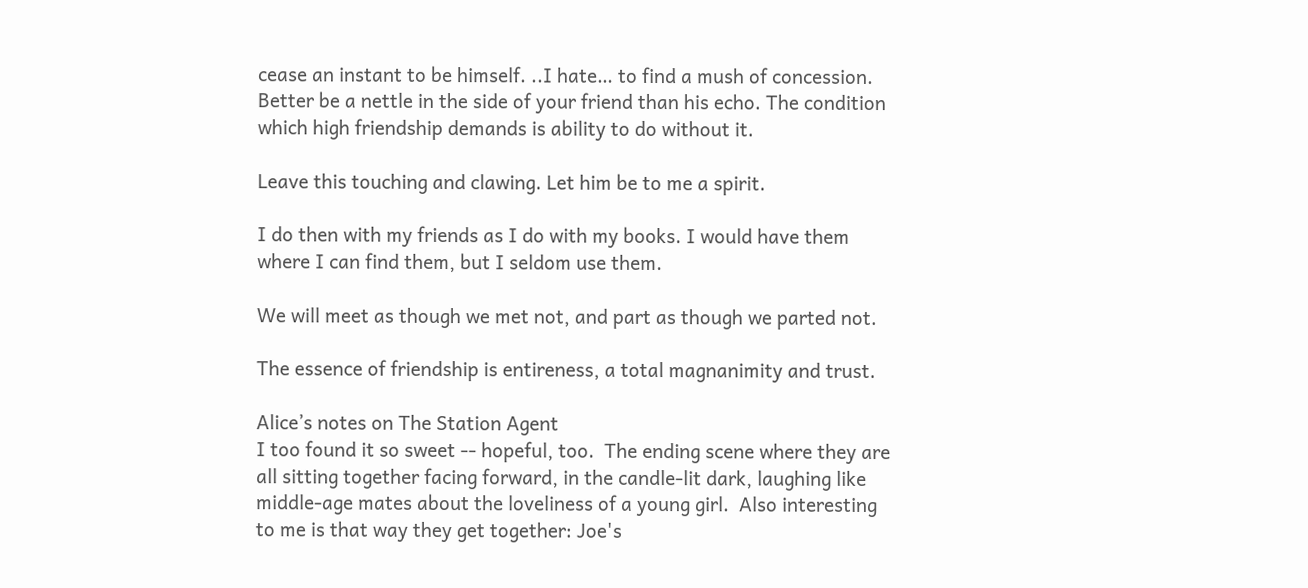cease an instant to be himself. ..I hate… to find a mush of concession. Better be a nettle in the side of your friend than his echo. The condition which high friendship demands is ability to do without it.

Leave this touching and clawing. Let him be to me a spirit.

I do then with my friends as I do with my books. I would have them where I can find them, but I seldom use them.

We will meet as though we met not, and part as though we parted not.

The essence of friendship is entireness, a total magnanimity and trust.

Alice’s notes on The Station Agent
I too found it so sweet -- hopeful, too.  The ending scene where they are all sitting together facing forward, in the candle-lit dark, laughing like middle-age mates about the loveliness of a young girl.  Also interesting to me is that way they get together: Joe's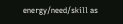energy/need/skill as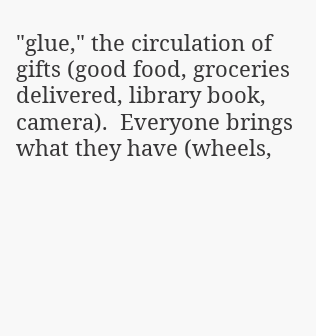"glue," the circulation of gifts (good food, groceries delivered, library book, camera).  Everyone brings what they have (wheels,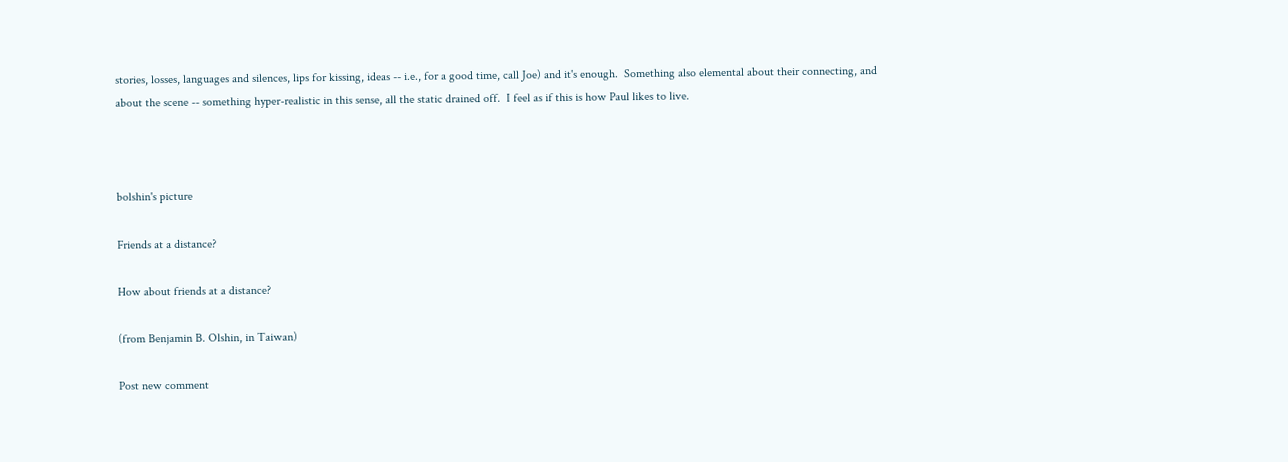stories, losses, languages and silences, lips for kissing, ideas -- i.e., for a good time, call Joe) and it's enough.  Something also elemental about their connecting, and about the scene -- something hyper-realistic in this sense, all the static drained off.  I feel as if this is how Paul likes to live.



bolshin's picture

Friends at a distance?

How about friends at a distance?

(from Benjamin B. Olshin, in Taiwan)

Post new comment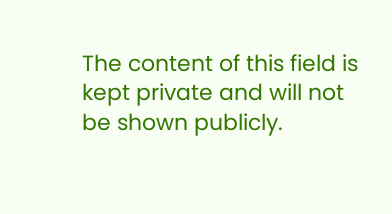The content of this field is kept private and will not be shown publicly.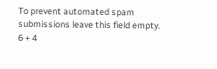To prevent automated spam submissions leave this field empty.
6 + 4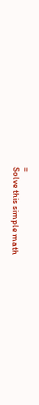=
Solve this simple math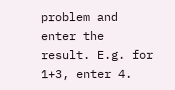problem and enter the result. E.g. for 1+3, enter 4.